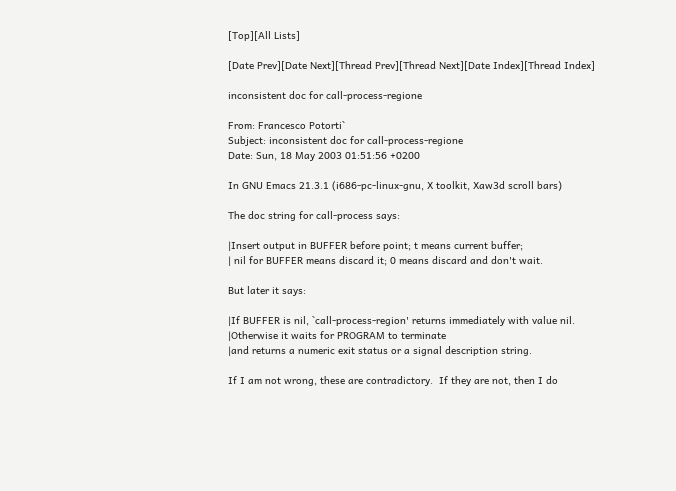[Top][All Lists]

[Date Prev][Date Next][Thread Prev][Thread Next][Date Index][Thread Index]

inconsistent doc for call-process-regione

From: Francesco Potorti`
Subject: inconsistent doc for call-process-regione
Date: Sun, 18 May 2003 01:51:56 +0200

In GNU Emacs 21.3.1 (i686-pc-linux-gnu, X toolkit, Xaw3d scroll bars)

The doc string for call-process says:

|Insert output in BUFFER before point; t means current buffer;
| nil for BUFFER means discard it; 0 means discard and don't wait.

But later it says:

|If BUFFER is nil, `call-process-region' returns immediately with value nil.
|Otherwise it waits for PROGRAM to terminate
|and returns a numeric exit status or a signal description string.

If I am not wrong, these are contradictory.  If they are not, then I do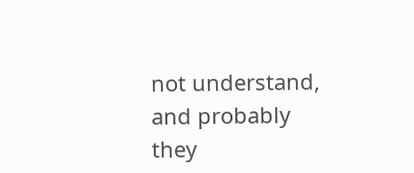not understand, and probably they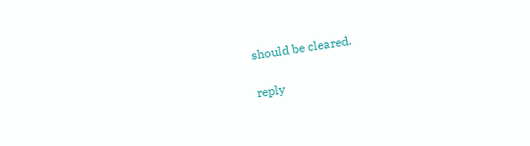should be cleared.

reply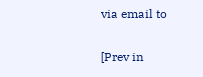via email to

[Prev in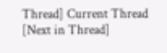Thread] Current Thread [Next in Thread]